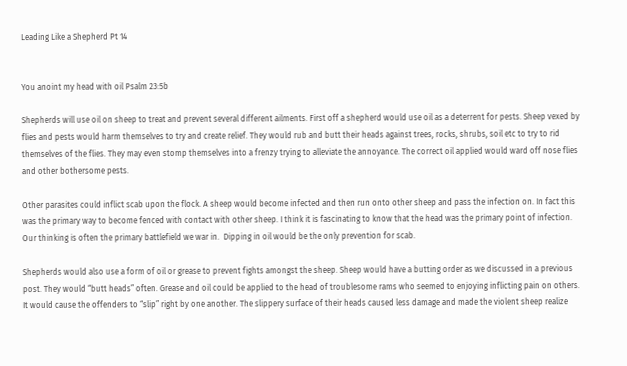Leading Like a Shepherd Pt 14


You anoint my head with oil Psalm 23:5b

Shepherds will use oil on sheep to treat and prevent several different ailments. First off a shepherd would use oil as a deterrent for pests. Sheep vexed by flies and pests would harm themselves to try and create relief. They would rub and butt their heads against trees, rocks, shrubs, soil etc to try to rid themselves of the flies. They may even stomp themselves into a frenzy trying to alleviate the annoyance. The correct oil applied would ward off nose flies and other bothersome pests.

Other parasites could inflict scab upon the flock. A sheep would become infected and then run onto other sheep and pass the infection on. In fact this was the primary way to become fenced with contact with other sheep. I think it is fascinating to know that the head was the primary point of infection. Our thinking is often the primary battlefield we war in.  Dipping in oil would be the only prevention for scab.

Shepherds would also use a form of oil or grease to prevent fights amongst the sheep. Sheep would have a butting order as we discussed in a previous post. They would “butt heads” often. Grease and oil could be applied to the head of troublesome rams who seemed to enjoying inflicting pain on others. It would cause the offenders to “slip” right by one another. The slippery surface of their heads caused less damage and made the violent sheep realize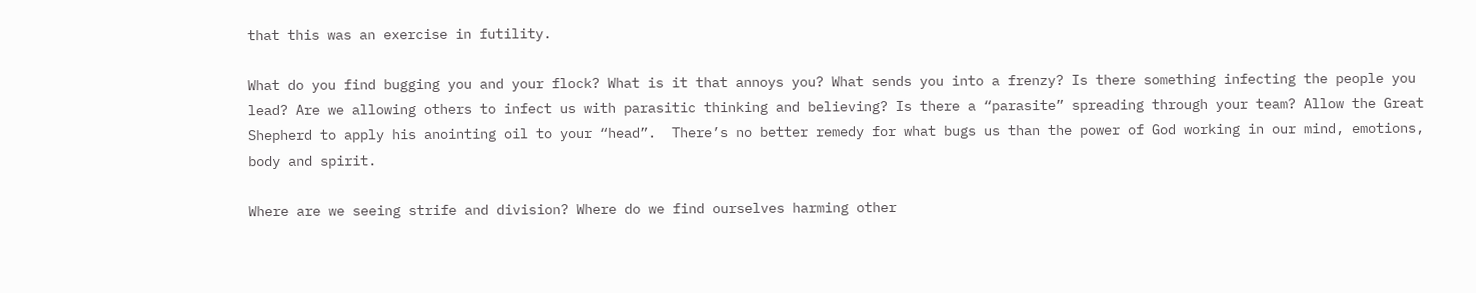that this was an exercise in futility.

What do you find bugging you and your flock? What is it that annoys you? What sends you into a frenzy? Is there something infecting the people you lead? Are we allowing others to infect us with parasitic thinking and believing? Is there a “parasite” spreading through your team? Allow the Great Shepherd to apply his anointing oil to your “head”.  There’s no better remedy for what bugs us than the power of God working in our mind, emotions, body and spirit.

Where are we seeing strife and division? Where do we find ourselves harming other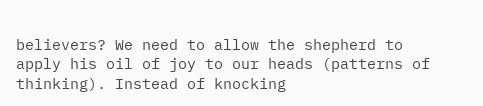believers? We need to allow the shepherd to apply his oil of joy to our heads (patterns of thinking). Instead of knocking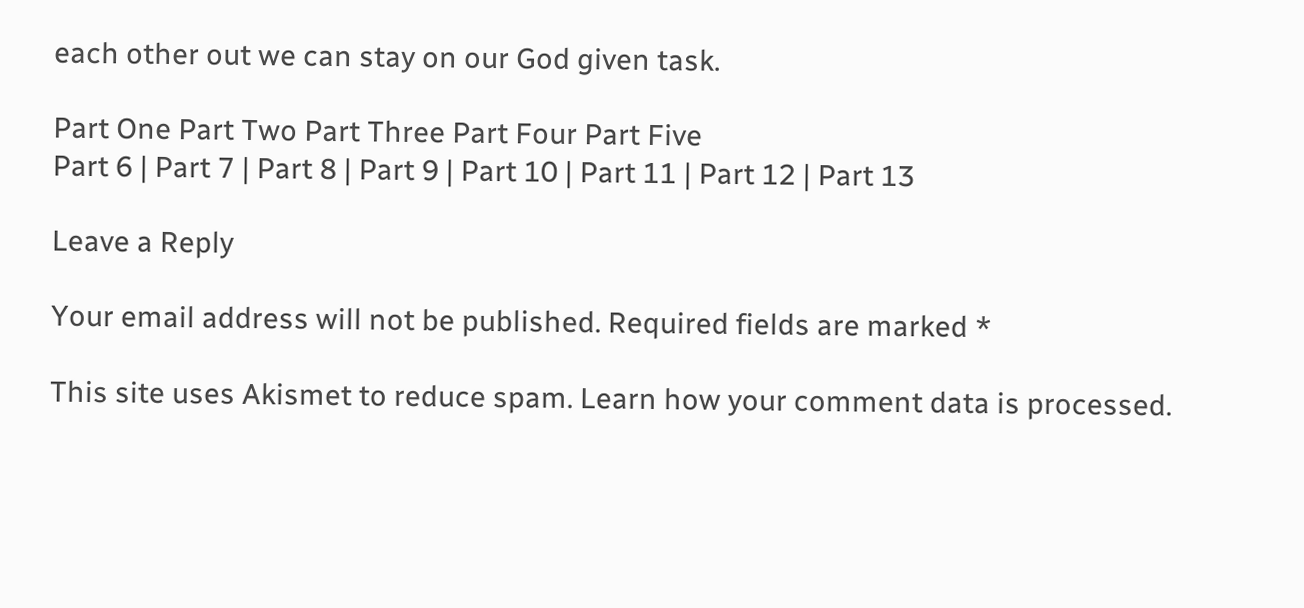each other out we can stay on our God given task.

Part One Part Two Part Three Part Four Part Five
Part 6 | Part 7 | Part 8 | Part 9 | Part 10 | Part 11 | Part 12 | Part 13

Leave a Reply

Your email address will not be published. Required fields are marked *

This site uses Akismet to reduce spam. Learn how your comment data is processed.